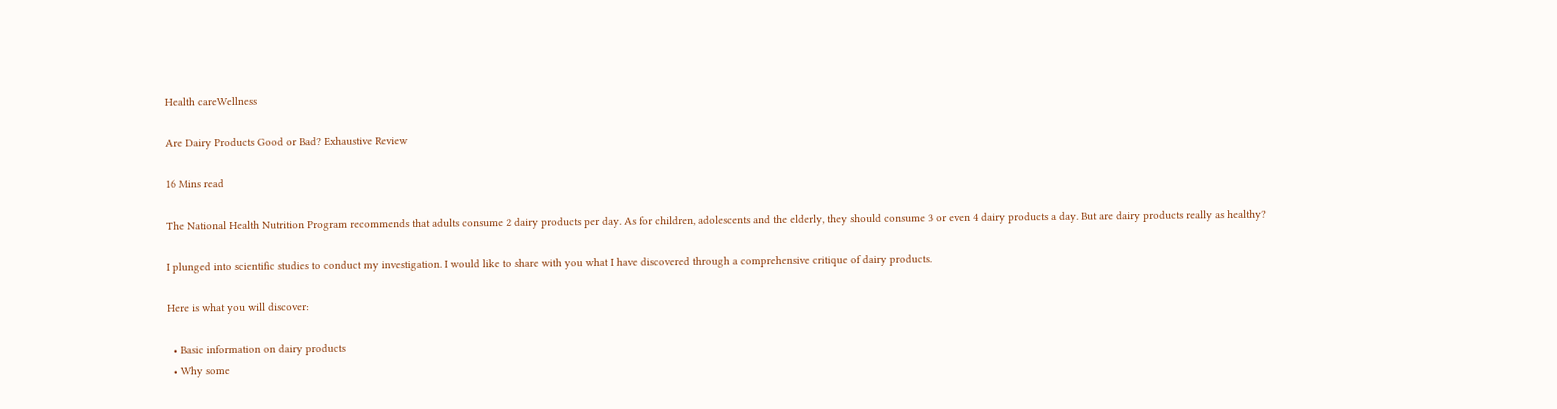Health careWellness

Are Dairy Products Good or Bad? Exhaustive Review

16 Mins read

The National Health Nutrition Program recommends that adults consume 2 dairy products per day. As for children, adolescents and the elderly, they should consume 3 or even 4 dairy products a day. But are dairy products really as healthy?

I plunged into scientific studies to conduct my investigation. I would like to share with you what I have discovered through a comprehensive critique of dairy products.

Here is what you will discover:

  • Basic information on dairy products
  • Why some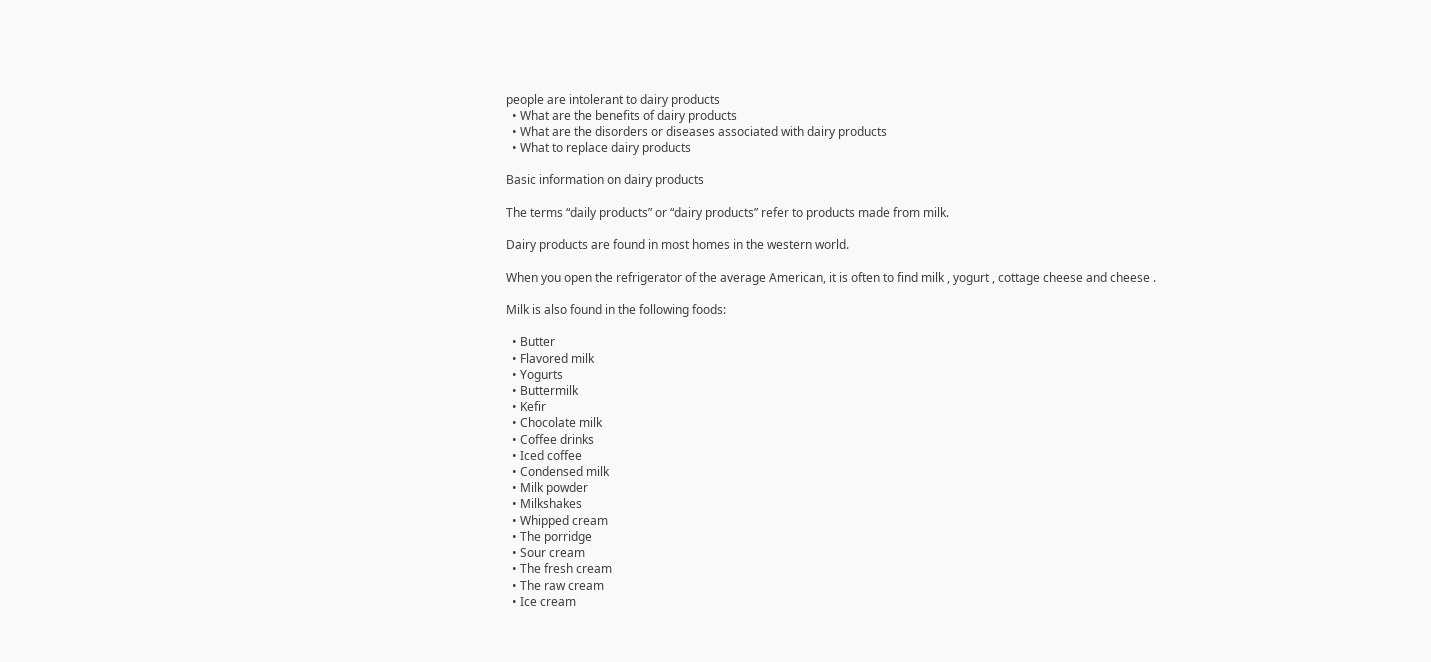people are intolerant to dairy products
  • What are the benefits of dairy products
  • What are the disorders or diseases associated with dairy products
  • What to replace dairy products

Basic information on dairy products

The terms “daily products” or “dairy products” refer to products made from milk.

Dairy products are found in most homes in the western world.

When you open the refrigerator of the average American, it is often to find milk , yogurt , cottage cheese and cheese .

Milk is also found in the following foods:

  • Butter
  • Flavored milk
  • Yogurts
  • Buttermilk
  • Kefir
  • Chocolate milk
  • Coffee drinks
  • Iced coffee
  • Condensed milk
  • Milk powder
  • Milkshakes
  • Whipped cream
  • The porridge
  • Sour cream
  • The fresh cream
  • The raw cream
  • Ice cream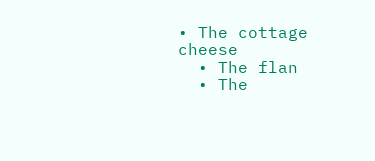• The cottage cheese
  • The flan
  • The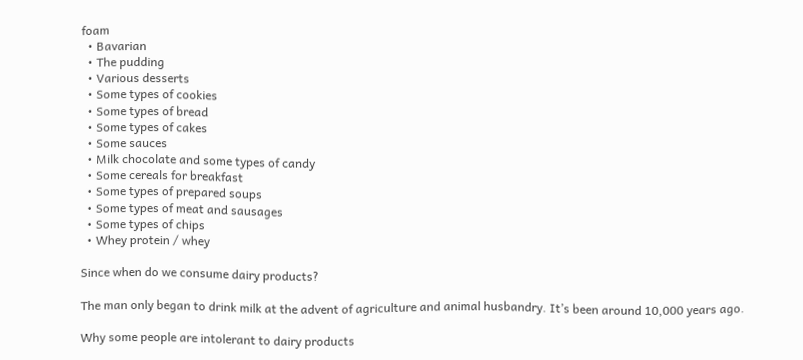foam
  • Bavarian
  • The pudding
  • Various desserts
  • Some types of cookies
  • Some types of bread
  • Some types of cakes
  • Some sauces
  • Milk chocolate and some types of candy
  • Some cereals for breakfast
  • Some types of prepared soups
  • Some types of meat and sausages
  • Some types of chips
  • Whey protein / whey

Since when do we consume dairy products?

The man only began to drink milk at the advent of agriculture and animal husbandry. It’s been around 10,000 years ago.

Why some people are intolerant to dairy products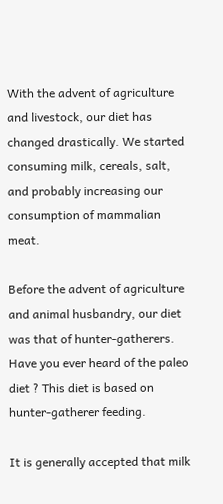With the advent of agriculture and livestock, our diet has changed drastically. We started consuming milk, cereals, salt, and probably increasing our consumption of mammalian meat.

Before the advent of agriculture and animal husbandry, our diet was that of hunter-gatherers. Have you ever heard of the paleo diet ? This diet is based on hunter-gatherer feeding.

It is generally accepted that milk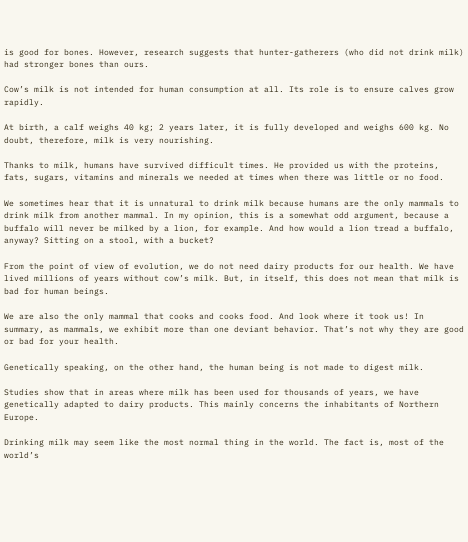is good for bones. However, research suggests that hunter-gatherers (who did not drink milk) had stronger bones than ours.

Cow’s milk is not intended for human consumption at all. Its role is to ensure calves grow rapidly.

At birth, a calf weighs 40 kg; 2 years later, it is fully developed and weighs 600 kg. No doubt, therefore, milk is very nourishing.

Thanks to milk, humans have survived difficult times. He provided us with the proteins, fats, sugars, vitamins and minerals we needed at times when there was little or no food.

We sometimes hear that it is unnatural to drink milk because humans are the only mammals to drink milk from another mammal. In my opinion, this is a somewhat odd argument, because a buffalo will never be milked by a lion, for example. And how would a lion tread a buffalo, anyway? Sitting on a stool, with a bucket?

From the point of view of evolution, we do not need dairy products for our health. We have lived millions of years without cow’s milk. But, in itself, this does not mean that milk is bad for human beings.

We are also the only mammal that cooks and cooks food. And look where it took us! In summary, as mammals, we exhibit more than one deviant behavior. That’s not why they are good or bad for your health.

Genetically speaking, on the other hand, the human being is not made to digest milk.

Studies show that in areas where milk has been used for thousands of years, we have genetically adapted to dairy products. This mainly concerns the inhabitants of Northern Europe.

Drinking milk may seem like the most normal thing in the world. The fact is, most of the world’s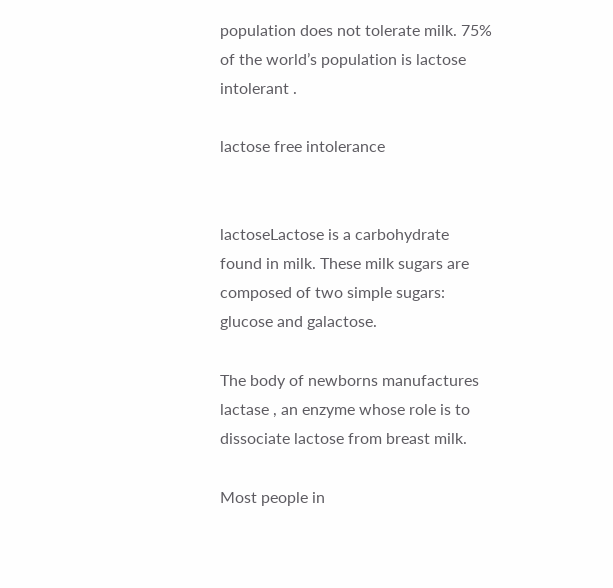population does not tolerate milk. 75% of the world’s population is lactose intolerant .

lactose free intolerance


lactoseLactose is a carbohydrate found in milk. These milk sugars are composed of two simple sugars: glucose and galactose.

The body of newborns manufactures lactase , an enzyme whose role is to dissociate lactose from breast milk.

Most people in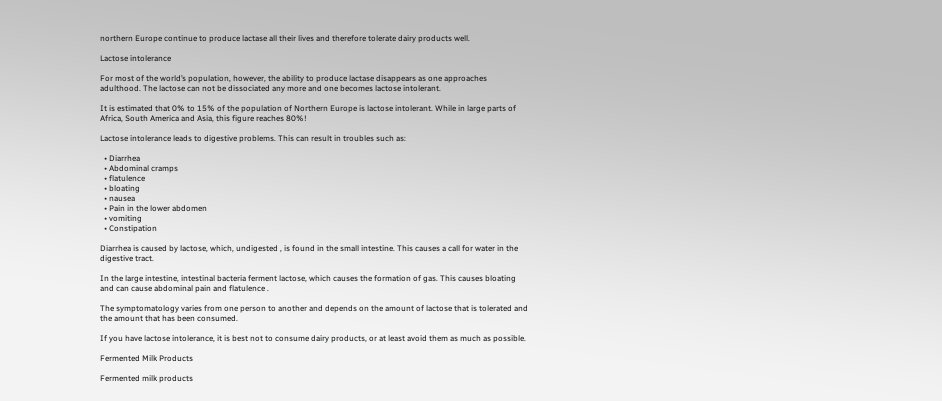northern Europe continue to produce lactase all their lives and therefore tolerate dairy products well.

Lactose intolerance

For most of the world’s population, however, the ability to produce lactase disappears as one approaches adulthood. The lactose can not be dissociated any more and one becomes lactose intolerant.

It is estimated that 0% to 15% of the population of Northern Europe is lactose intolerant. While in large parts of Africa, South America and Asia, this figure reaches 80%!

Lactose intolerance leads to digestive problems. This can result in troubles such as:

  • Diarrhea
  • Abdominal cramps
  • flatulence
  • bloating
  • nausea
  • Pain in the lower abdomen
  • vomiting
  • Constipation

Diarrhea is caused by lactose, which, undigested , is found in the small intestine. This causes a call for water in the digestive tract.

In the large intestine, intestinal bacteria ferment lactose, which causes the formation of gas. This causes bloating and can cause abdominal pain and flatulence .

The symptomatology varies from one person to another and depends on the amount of lactose that is tolerated and the amount that has been consumed.

If you have lactose intolerance, it is best not to consume dairy products, or at least avoid them as much as possible.

Fermented Milk Products

Fermented milk products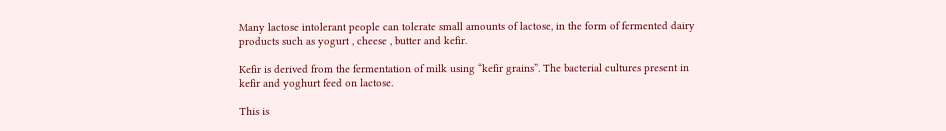Many lactose intolerant people can tolerate small amounts of lactose, in the form of fermented dairy products such as yogurt , cheese , butter and kefir.

Kefir is derived from the fermentation of milk using “kefir grains”. The bacterial cultures present in kefir and yoghurt feed on lactose.

This is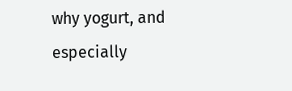why yogurt, and especially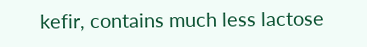kefir, contains much less lactose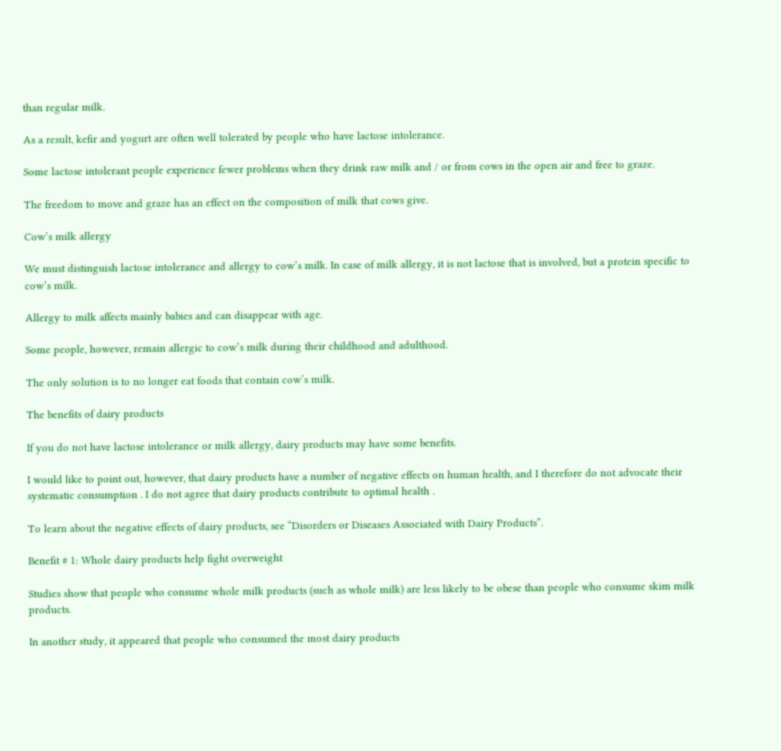than regular milk.

As a result, kefir and yogurt are often well tolerated by people who have lactose intolerance.

Some lactose intolerant people experience fewer problems when they drink raw milk and / or from cows in the open air and free to graze.

The freedom to move and graze has an effect on the composition of milk that cows give.

Cow’s milk allergy

We must distinguish lactose intolerance and allergy to cow’s milk. In case of milk allergy, it is not lactose that is involved, but a protein specific to cow’s milk.

Allergy to milk affects mainly babies and can disappear with age.

Some people, however, remain allergic to cow’s milk during their childhood and adulthood.

The only solution is to no longer eat foods that contain cow’s milk.

The benefits of dairy products

If you do not have lactose intolerance or milk allergy, dairy products may have some benefits.

I would like to point out, however, that dairy products have a number of negative effects on human health, and I therefore do not advocate their systematic consumption . I do not agree that dairy products contribute to optimal health .

To learn about the negative effects of dairy products, see “Disorders or Diseases Associated with Dairy Products”.

Benefit # 1: Whole dairy products help fight overweight

Studies show that people who consume whole milk products (such as whole milk) are less likely to be obese than people who consume skim milk products.

In another study, it appeared that people who consumed the most dairy products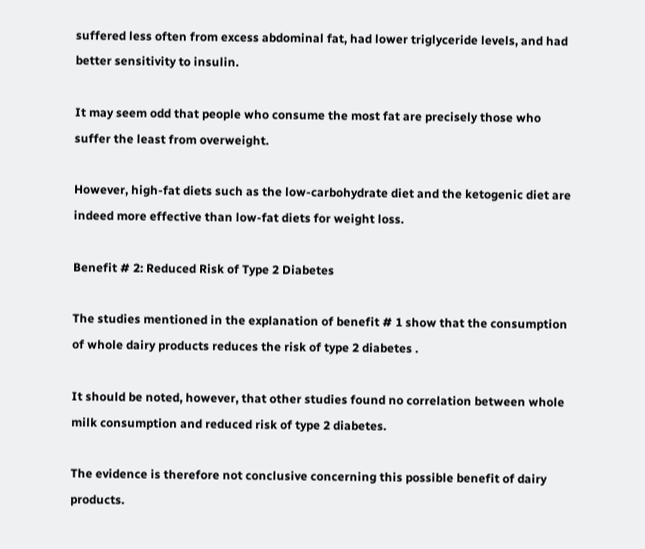suffered less often from excess abdominal fat, had lower triglyceride levels, and had better sensitivity to insulin.

It may seem odd that people who consume the most fat are precisely those who suffer the least from overweight.

However, high-fat diets such as the low-carbohydrate diet and the ketogenic diet are indeed more effective than low-fat diets for weight loss.

Benefit # 2: Reduced Risk of Type 2 Diabetes

The studies mentioned in the explanation of benefit # 1 show that the consumption of whole dairy products reduces the risk of type 2 diabetes .

It should be noted, however, that other studies found no correlation between whole milk consumption and reduced risk of type 2 diabetes.

The evidence is therefore not conclusive concerning this possible benefit of dairy products.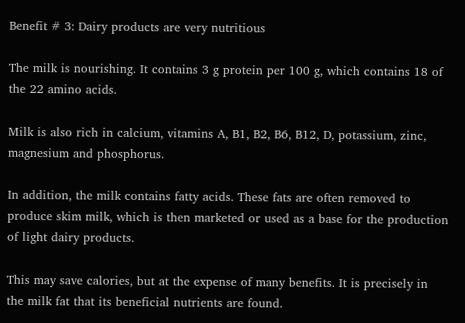Benefit # 3: Dairy products are very nutritious

The milk is nourishing. It contains 3 g protein per 100 g, which contains 18 of the 22 amino acids.

Milk is also rich in calcium, vitamins A, B1, B2, B6, B12, D, potassium, zinc, magnesium and phosphorus.

In addition, the milk contains fatty acids. These fats are often removed to produce skim milk, which is then marketed or used as a base for the production of light dairy products.

This may save calories, but at the expense of many benefits. It is precisely in the milk fat that its beneficial nutrients are found.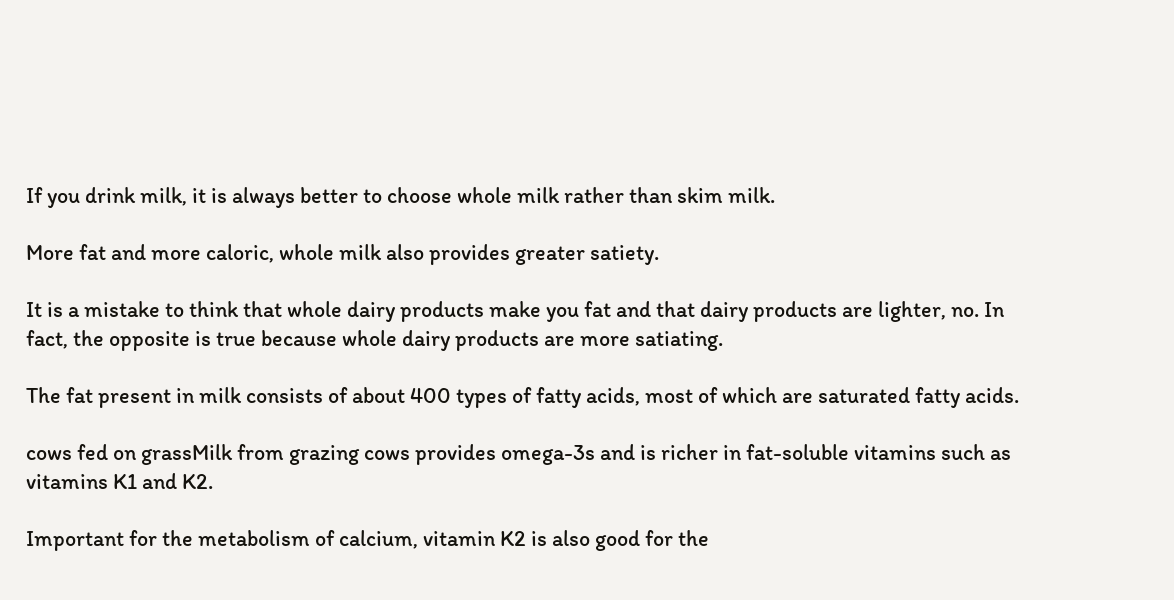If you drink milk, it is always better to choose whole milk rather than skim milk.

More fat and more caloric, whole milk also provides greater satiety.

It is a mistake to think that whole dairy products make you fat and that dairy products are lighter, no. In fact, the opposite is true because whole dairy products are more satiating.

The fat present in milk consists of about 400 types of fatty acids, most of which are saturated fatty acids.

cows fed on grassMilk from grazing cows provides omega-3s and is richer in fat-soluble vitamins such as vitamins K1 and K2.

Important for the metabolism of calcium, vitamin K2 is also good for the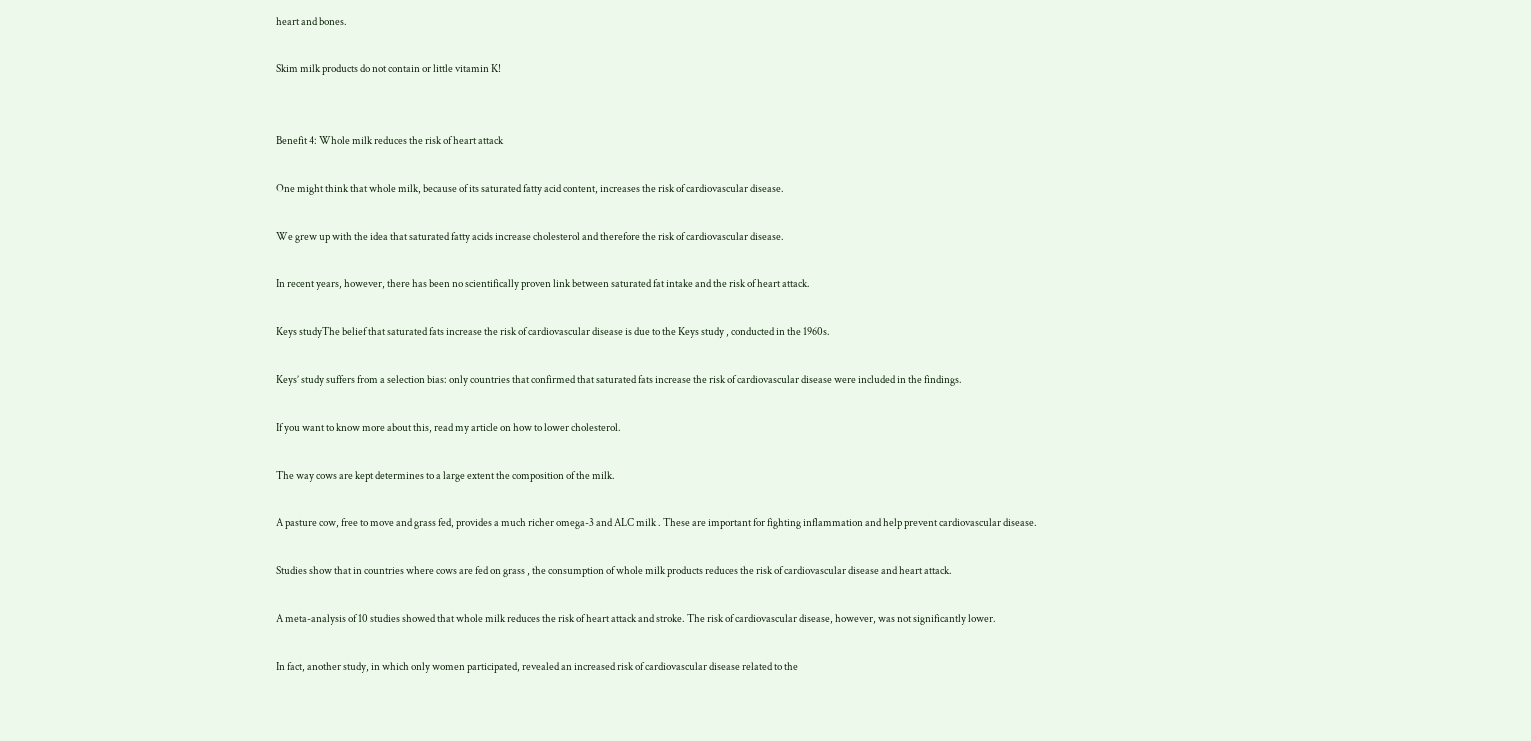heart and bones.

Skim milk products do not contain or little vitamin K!


Benefit 4: Whole milk reduces the risk of heart attack

One might think that whole milk, because of its saturated fatty acid content, increases the risk of cardiovascular disease.

We grew up with the idea that saturated fatty acids increase cholesterol and therefore the risk of cardiovascular disease.

In recent years, however, there has been no scientifically proven link between saturated fat intake and the risk of heart attack.

Keys studyThe belief that saturated fats increase the risk of cardiovascular disease is due to the Keys study , conducted in the 1960s.

Keys’ study suffers from a selection bias: only countries that confirmed that saturated fats increase the risk of cardiovascular disease were included in the findings.

If you want to know more about this, read my article on how to lower cholesterol.

The way cows are kept determines to a large extent the composition of the milk.

A pasture cow, free to move and grass fed, provides a much richer omega-3 and ALC milk . These are important for fighting inflammation and help prevent cardiovascular disease.

Studies show that in countries where cows are fed on grass , the consumption of whole milk products reduces the risk of cardiovascular disease and heart attack.

A meta-analysis of 10 studies showed that whole milk reduces the risk of heart attack and stroke. The risk of cardiovascular disease, however, was not significantly lower.

In fact, another study, in which only women participated, revealed an increased risk of cardiovascular disease related to the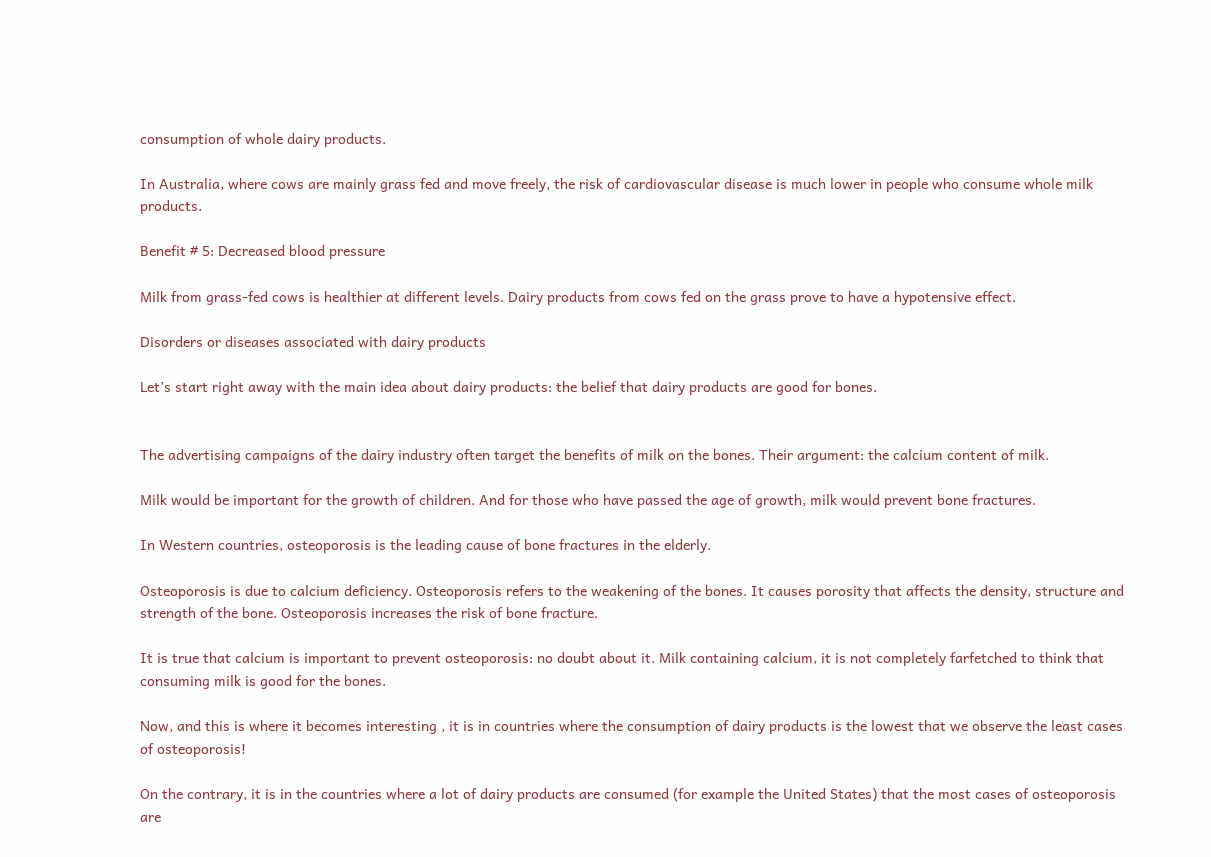consumption of whole dairy products.

In Australia, where cows are mainly grass fed and move freely, the risk of cardiovascular disease is much lower in people who consume whole milk products.

Benefit # 5: Decreased blood pressure

Milk from grass-fed cows is healthier at different levels. Dairy products from cows fed on the grass prove to have a hypotensive effect.

Disorders or diseases associated with dairy products

Let’s start right away with the main idea about dairy products: the belief that dairy products are good for bones.


The advertising campaigns of the dairy industry often target the benefits of milk on the bones. Their argument: the calcium content of milk.

Milk would be important for the growth of children. And for those who have passed the age of growth, milk would prevent bone fractures.

In Western countries, osteoporosis is the leading cause of bone fractures in the elderly.

Osteoporosis is due to calcium deficiency. Osteoporosis refers to the weakening of the bones. It causes porosity that affects the density, structure and strength of the bone. Osteoporosis increases the risk of bone fracture.

It is true that calcium is important to prevent osteoporosis: no doubt about it. Milk containing calcium, it is not completely farfetched to think that consuming milk is good for the bones.

Now, and this is where it becomes interesting , it is in countries where the consumption of dairy products is the lowest that we observe the least cases of osteoporosis!

On the contrary, it is in the countries where a lot of dairy products are consumed (for example the United States) that the most cases of osteoporosis are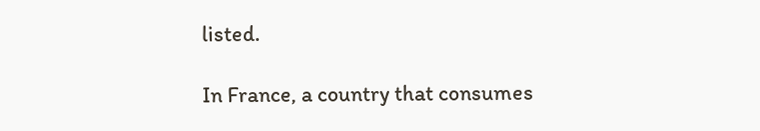listed.

In France, a country that consumes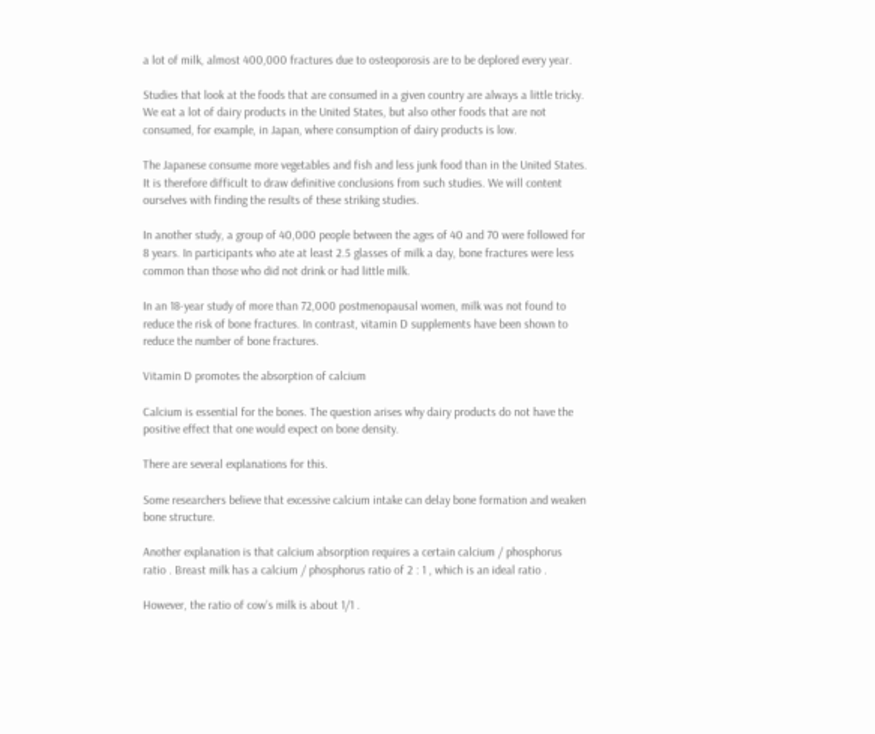a lot of milk, almost 400,000 fractures due to osteoporosis are to be deplored every year.

Studies that look at the foods that are consumed in a given country are always a little tricky. We eat a lot of dairy products in the United States, but also other foods that are not consumed, for example, in Japan, where consumption of dairy products is low.

The Japanese consume more vegetables and fish and less junk food than in the United States. It is therefore difficult to draw definitive conclusions from such studies. We will content ourselves with finding the results of these striking studies.

In another study, a group of 40,000 people between the ages of 40 and 70 were followed for 8 years. In participants who ate at least 2.5 glasses of milk a day, bone fractures were less common than those who did not drink or had little milk.

In an 18-year study of more than 72,000 postmenopausal women, milk was not found to reduce the risk of bone fractures. In contrast, vitamin D supplements have been shown to reduce the number of bone fractures.

Vitamin D promotes the absorption of calcium

Calcium is essential for the bones. The question arises why dairy products do not have the positive effect that one would expect on bone density.

There are several explanations for this.

Some researchers believe that excessive calcium intake can delay bone formation and weaken bone structure.

Another explanation is that calcium absorption requires a certain calcium / phosphorus ratio . Breast milk has a calcium / phosphorus ratio of 2 : 1 , which is an ideal ratio .

However, the ratio of cow’s milk is about 1/1 .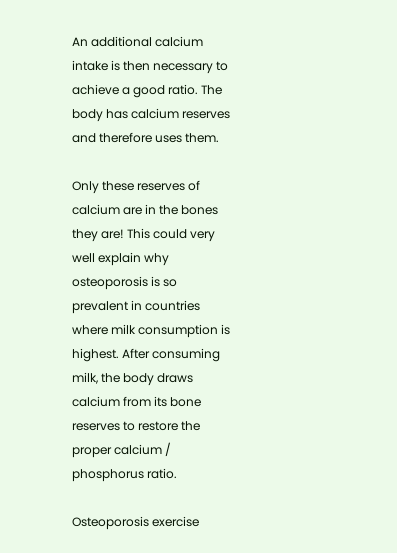An additional calcium intake is then necessary to achieve a good ratio. The body has calcium reserves and therefore uses them.

Only these reserves of calcium are in the bones they are! This could very well explain why osteoporosis is so prevalent in countries where milk consumption is highest. After consuming milk, the body draws calcium from its bone reserves to restore the proper calcium / phosphorus ratio.

Osteoporosis exercise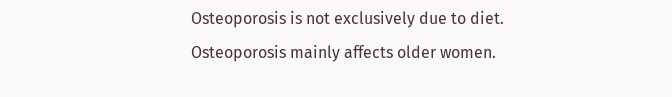Osteoporosis is not exclusively due to diet. Osteoporosis mainly affects older women.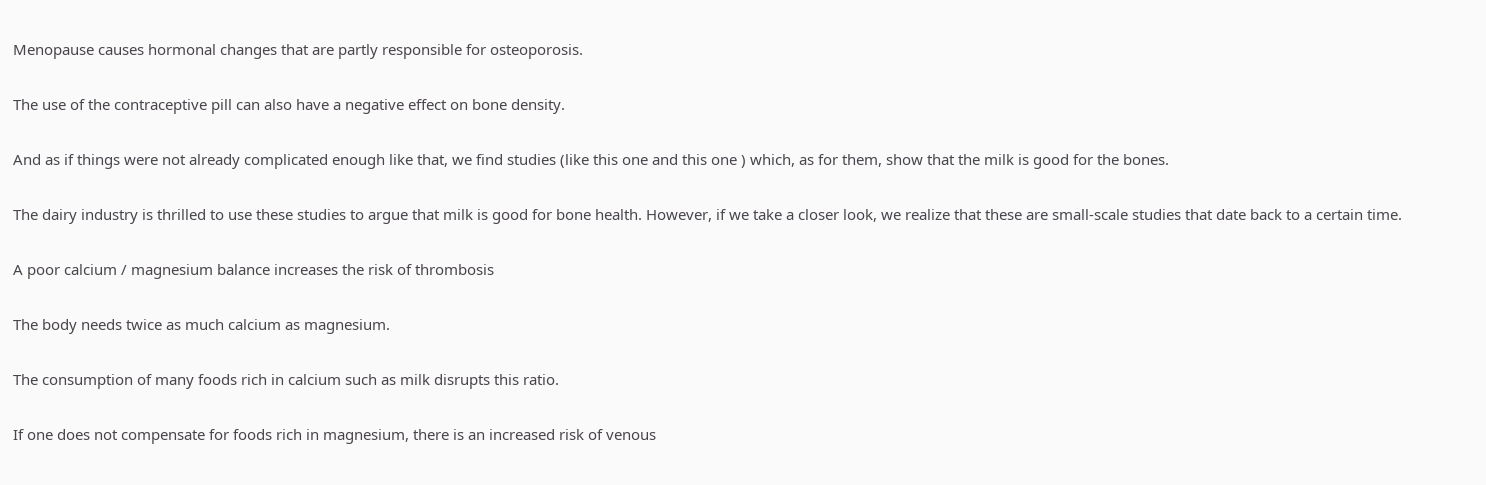Menopause causes hormonal changes that are partly responsible for osteoporosis.

The use of the contraceptive pill can also have a negative effect on bone density.

And as if things were not already complicated enough like that, we find studies (like this one and this one ) which, as for them, show that the milk is good for the bones.

The dairy industry is thrilled to use these studies to argue that milk is good for bone health. However, if we take a closer look, we realize that these are small-scale studies that date back to a certain time.

A poor calcium / magnesium balance increases the risk of thrombosis

The body needs twice as much calcium as magnesium.

The consumption of many foods rich in calcium such as milk disrupts this ratio.

If one does not compensate for foods rich in magnesium, there is an increased risk of venous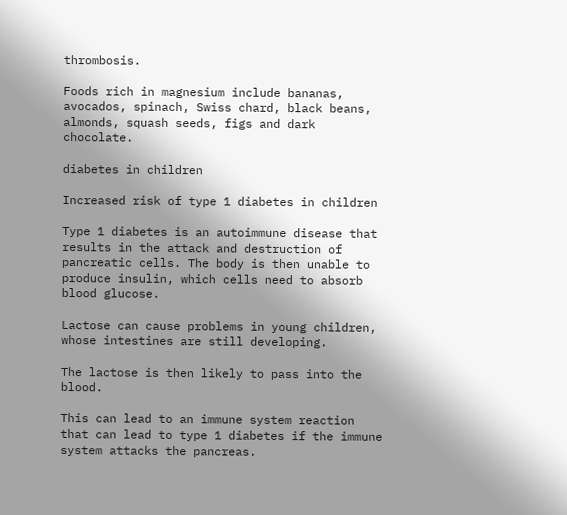thrombosis.

Foods rich in magnesium include bananas, avocados, spinach, Swiss chard, black beans, almonds, squash seeds, figs and dark chocolate.

diabetes in children

Increased risk of type 1 diabetes in children

Type 1 diabetes is an autoimmune disease that results in the attack and destruction of pancreatic cells. The body is then unable to produce insulin, which cells need to absorb blood glucose.

Lactose can cause problems in young children, whose intestines are still developing.

The lactose is then likely to pass into the blood.

This can lead to an immune system reaction that can lead to type 1 diabetes if the immune system attacks the pancreas.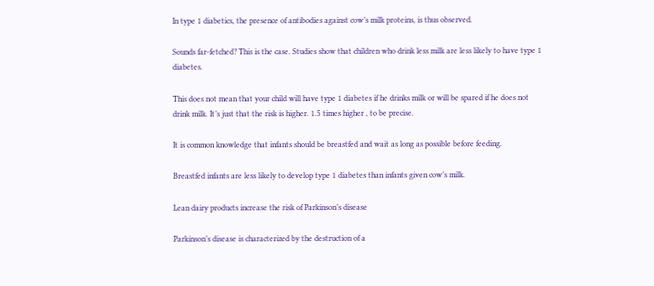In type 1 diabetics, the presence of antibodies against cow’s milk proteins, is thus observed.

Sounds far-fetched? This is the case. Studies show that children who drink less milk are less likely to have type 1 diabetes.

This does not mean that your child will have type 1 diabetes if he drinks milk or will be spared if he does not drink milk. It’s just that the risk is higher. 1.5 times higher , to be precise.

It is common knowledge that infants should be breastfed and wait as long as possible before feeding.

Breastfed infants are less likely to develop type 1 diabetes than infants given cow’s milk.

Lean dairy products increase the risk of Parkinson’s disease

Parkinson’s disease is characterized by the destruction of a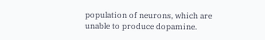population of neurons, which are unable to produce dopamine.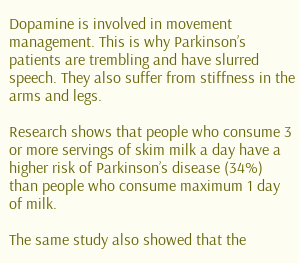Dopamine is involved in movement management. This is why Parkinson’s patients are trembling and have slurred speech. They also suffer from stiffness in the arms and legs.

Research shows that people who consume 3 or more servings of skim milk a day have a higher risk of Parkinson’s disease (34%) than people who consume maximum 1 day of milk.

The same study also showed that the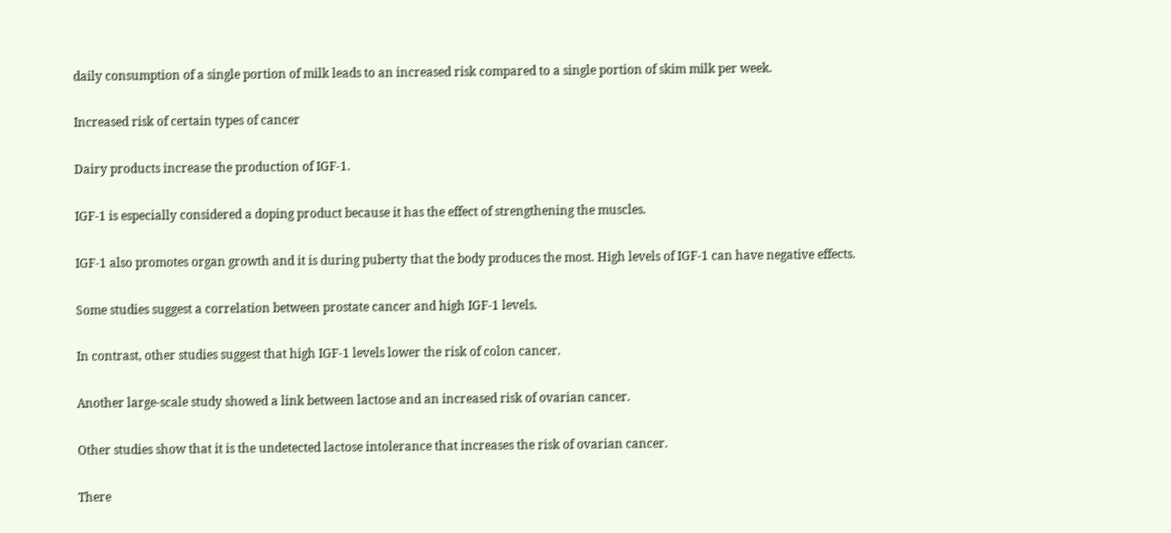daily consumption of a single portion of milk leads to an increased risk compared to a single portion of skim milk per week.

Increased risk of certain types of cancer

Dairy products increase the production of IGF-1.

IGF-1 is especially considered a doping product because it has the effect of strengthening the muscles.

IGF-1 also promotes organ growth and it is during puberty that the body produces the most. High levels of IGF-1 can have negative effects.

Some studies suggest a correlation between prostate cancer and high IGF-1 levels.

In contrast, other studies suggest that high IGF-1 levels lower the risk of colon cancer.

Another large-scale study showed a link between lactose and an increased risk of ovarian cancer.

Other studies show that it is the undetected lactose intolerance that increases the risk of ovarian cancer.

There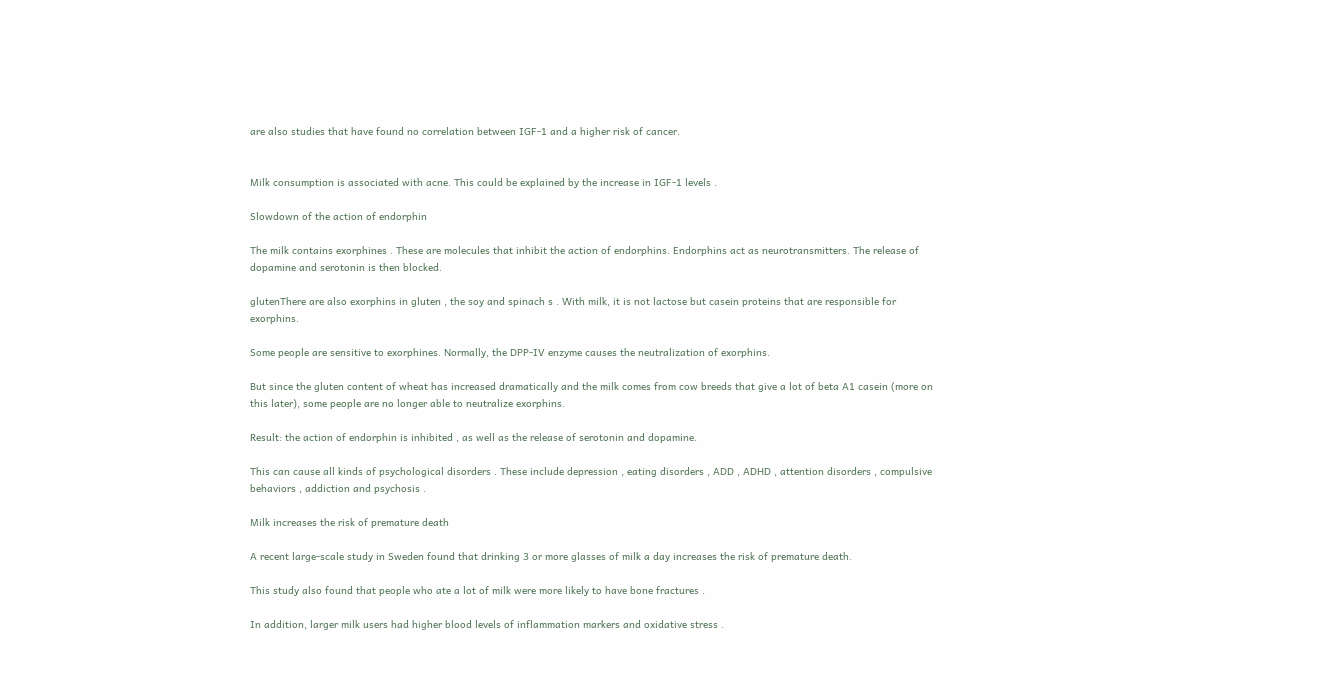are also studies that have found no correlation between IGF-1 and a higher risk of cancer.


Milk consumption is associated with acne. This could be explained by the increase in IGF-1 levels .

Slowdown of the action of endorphin

The milk contains exorphines . These are molecules that inhibit the action of endorphins. Endorphins act as neurotransmitters. The release of dopamine and serotonin is then blocked.

glutenThere are also exorphins in gluten , the soy and spinach s . With milk, it is not lactose but casein proteins that are responsible for exorphins.

Some people are sensitive to exorphines. Normally, the DPP-IV enzyme causes the neutralization of exorphins.

But since the gluten content of wheat has increased dramatically and the milk comes from cow breeds that give a lot of beta A1 casein (more on this later), some people are no longer able to neutralize exorphins.

Result: the action of endorphin is inhibited , as well as the release of serotonin and dopamine.

This can cause all kinds of psychological disorders . These include depression , eating disorders , ADD , ADHD , attention disorders , compulsive behaviors , addiction and psychosis .

Milk increases the risk of premature death

A recent large-scale study in Sweden found that drinking 3 or more glasses of milk a day increases the risk of premature death.

This study also found that people who ate a lot of milk were more likely to have bone fractures .

In addition, larger milk users had higher blood levels of inflammation markers and oxidative stress .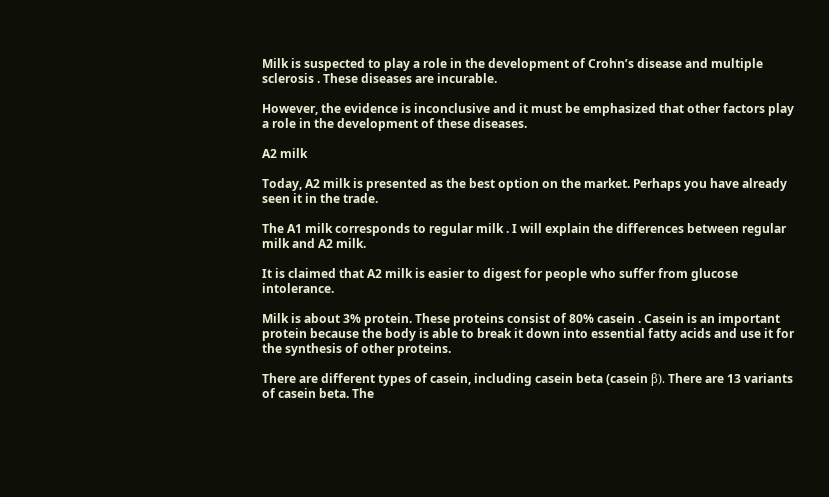Milk is suspected to play a role in the development of Crohn’s disease and multiple sclerosis . These diseases are incurable.

However, the evidence is inconclusive and it must be emphasized that other factors play a role in the development of these diseases.

A2 milk

Today, A2 milk is presented as the best option on the market. Perhaps you have already seen it in the trade.

The A1 milk corresponds to regular milk . I will explain the differences between regular milk and A2 milk.

It is claimed that A2 milk is easier to digest for people who suffer from glucose intolerance.

Milk is about 3% protein. These proteins consist of 80% casein . Casein is an important protein because the body is able to break it down into essential fatty acids and use it for the synthesis of other proteins.

There are different types of casein, including casein beta (casein β). There are 13 variants of casein beta. The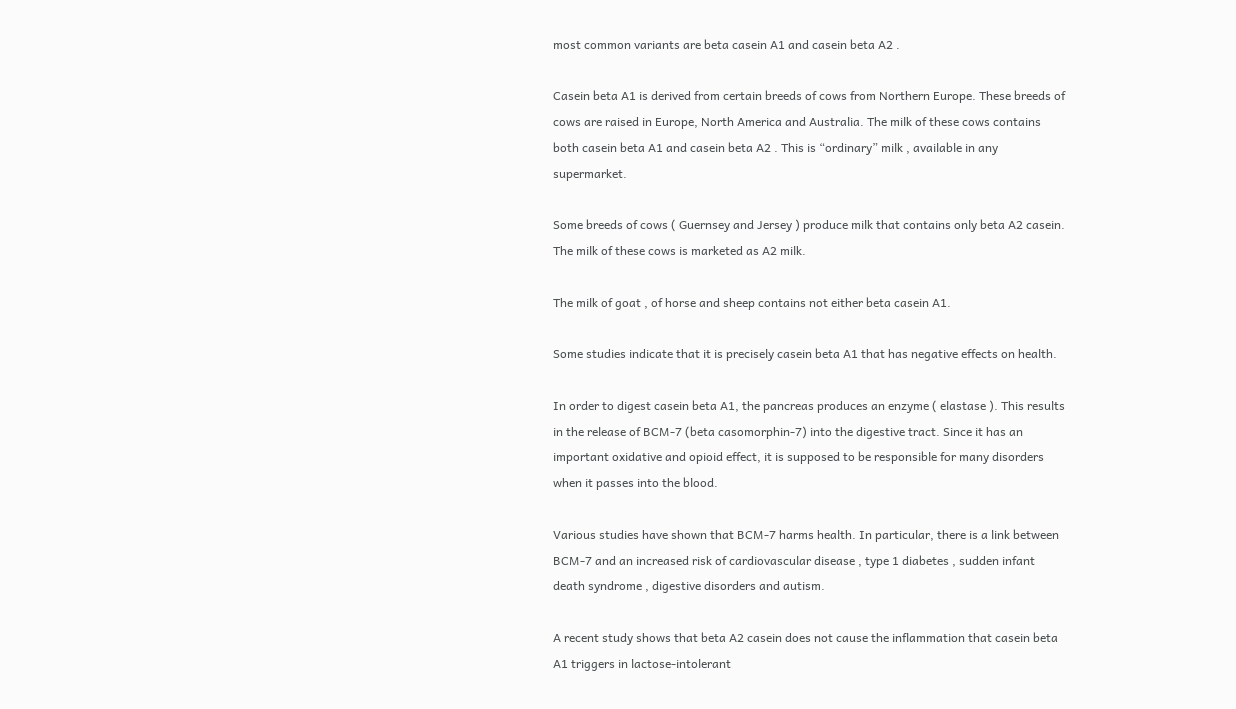most common variants are beta casein A1 and casein beta A2 .

Casein beta A1 is derived from certain breeds of cows from Northern Europe. These breeds of cows are raised in Europe, North America and Australia. The milk of these cows contains both casein beta A1 and casein beta A2 . This is “ordinary” milk , available in any supermarket.

Some breeds of cows ( Guernsey and Jersey ) produce milk that contains only beta A2 casein. The milk of these cows is marketed as A2 milk.

The milk of goat , of horse and sheep contains not either beta casein A1.

Some studies indicate that it is precisely casein beta A1 that has negative effects on health.

In order to digest casein beta A1, the pancreas produces an enzyme ( elastase ). This results in the release of BCM-7 (beta casomorphin-7) into the digestive tract. Since it has an important oxidative and opioid effect, it is supposed to be responsible for many disorders when it passes into the blood.

Various studies have shown that BCM-7 harms health. In particular, there is a link between BCM-7 and an increased risk of cardiovascular disease , type 1 diabetes , sudden infant death syndrome , digestive disorders and autism.

A recent study shows that beta A2 casein does not cause the inflammation that casein beta A1 triggers in lactose-intolerant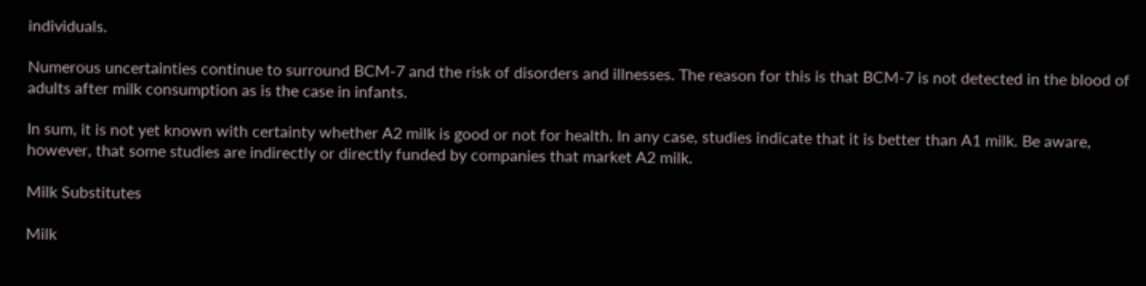individuals.

Numerous uncertainties continue to surround BCM-7 and the risk of disorders and illnesses. The reason for this is that BCM-7 is not detected in the blood of adults after milk consumption as is the case in infants.

In sum, it is not yet known with certainty whether A2 milk is good or not for health. In any case, studies indicate that it is better than A1 milk. Be aware, however, that some studies are indirectly or directly funded by companies that market A2 milk.

Milk Substitutes

Milk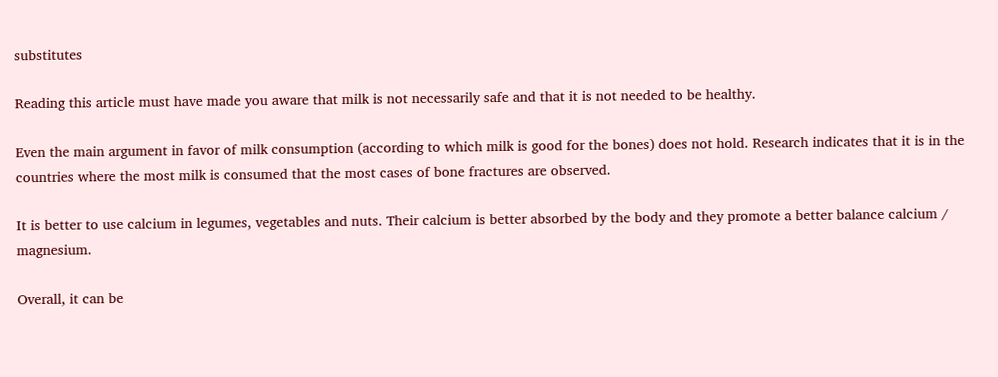substitutes

Reading this article must have made you aware that milk is not necessarily safe and that it is not needed to be healthy.

Even the main argument in favor of milk consumption (according to which milk is good for the bones) does not hold. Research indicates that it is in the countries where the most milk is consumed that the most cases of bone fractures are observed.

It is better to use calcium in legumes, vegetables and nuts. Their calcium is better absorbed by the body and they promote a better balance calcium / magnesium.

Overall, it can be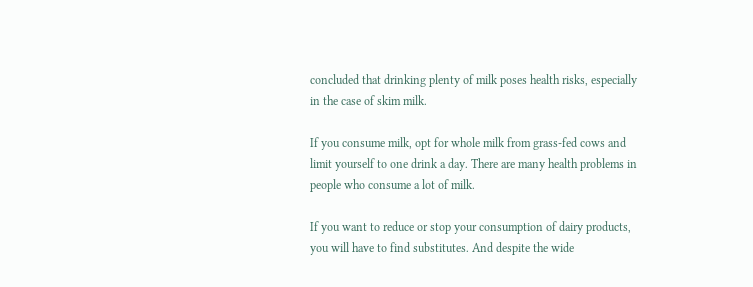concluded that drinking plenty of milk poses health risks, especially in the case of skim milk.

If you consume milk, opt for whole milk from grass-fed cows and limit yourself to one drink a day. There are many health problems in people who consume a lot of milk.

If you want to reduce or stop your consumption of dairy products, you will have to find substitutes. And despite the wide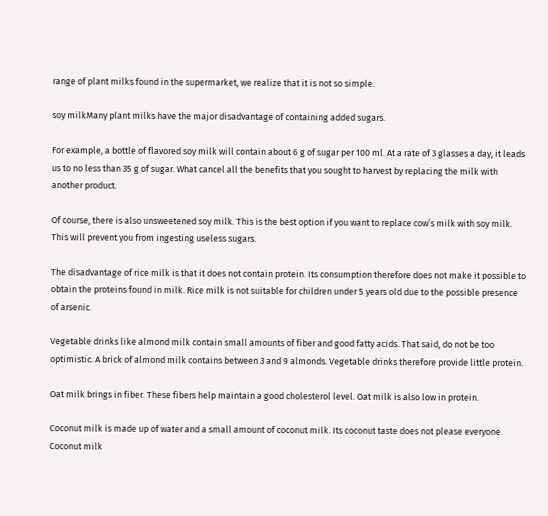range of plant milks found in the supermarket, we realize that it is not so simple.

soy milkMany plant milks have the major disadvantage of containing added sugars.

For example, a bottle of flavored soy milk will contain about 6 g of sugar per 100 ml. At a rate of 3 glasses a day, it leads us to no less than 35 g of sugar. What cancel all the benefits that you sought to harvest by replacing the milk with another product.

Of course, there is also unsweetened soy milk. This is the best option if you want to replace cow’s milk with soy milk. This will prevent you from ingesting useless sugars.

The disadvantage of rice milk is that it does not contain protein. Its consumption therefore does not make it possible to obtain the proteins found in milk. Rice milk is not suitable for children under 5 years old due to the possible presence of arsenic.

Vegetable drinks like almond milk contain small amounts of fiber and good fatty acids. That said, do not be too optimistic. A brick of almond milk contains between 3 and 9 almonds. Vegetable drinks therefore provide little protein.

Oat milk brings in fiber. These fibers help maintain a good cholesterol level. Oat milk is also low in protein.

Coconut milk is made up of water and a small amount of coconut milk. Its coconut taste does not please everyone. Coconut milk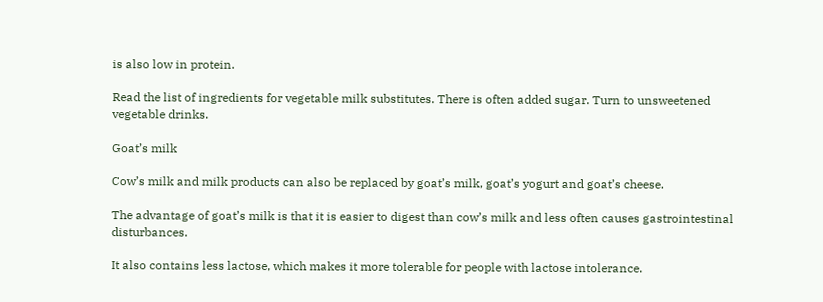is also low in protein.

Read the list of ingredients for vegetable milk substitutes. There is often added sugar. Turn to unsweetened vegetable drinks.

Goat’s milk

Cow’s milk and milk products can also be replaced by goat’s milk, goat’s yogurt and goat’s cheese.

The advantage of goat’s milk is that it is easier to digest than cow’s milk and less often causes gastrointestinal disturbances.

It also contains less lactose, which makes it more tolerable for people with lactose intolerance.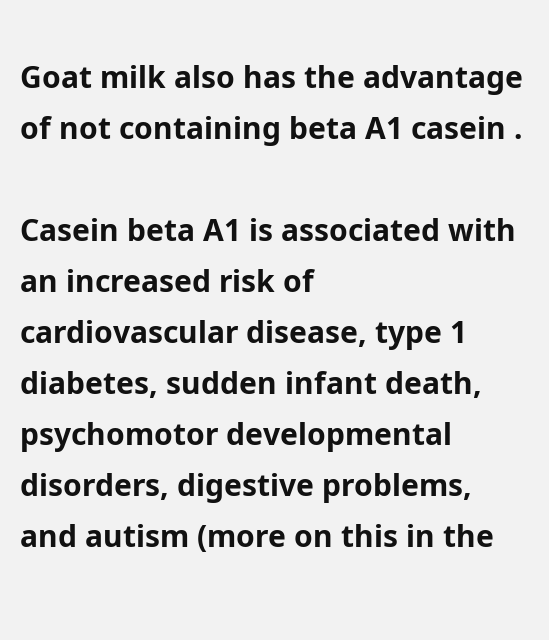Goat milk also has the advantage of not containing beta A1 casein .

Casein beta A1 is associated with an increased risk of cardiovascular disease, type 1 diabetes, sudden infant death, psychomotor developmental disorders, digestive problems, and autism (more on this in the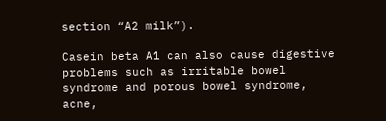section “A2 milk”).

Casein beta A1 can also cause digestive problems such as irritable bowel syndrome and porous bowel syndrome, acne,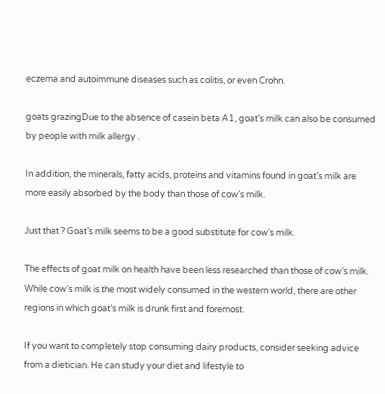eczema and autoimmune diseases such as colitis, or even Crohn.

goats grazingDue to the absence of casein beta A1, goat’s milk can also be consumed by people with milk allergy .

In addition, the minerals, fatty acids, proteins and vitamins found in goat’s milk are more easily absorbed by the body than those of cow’s milk.

Just that ? Goat’s milk seems to be a good substitute for cow’s milk.

The effects of goat milk on health have been less researched than those of cow’s milk. While cow’s milk is the most widely consumed in the western world, there are other regions in which goat’s milk is drunk first and foremost.

If you want to completely stop consuming dairy products, consider seeking advice from a dietician. He can study your diet and lifestyle to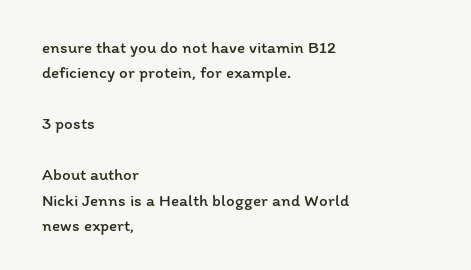ensure that you do not have vitamin B12 deficiency or protein, for example.

3 posts

About author
Nicki Jenns is a Health blogger and World news expert,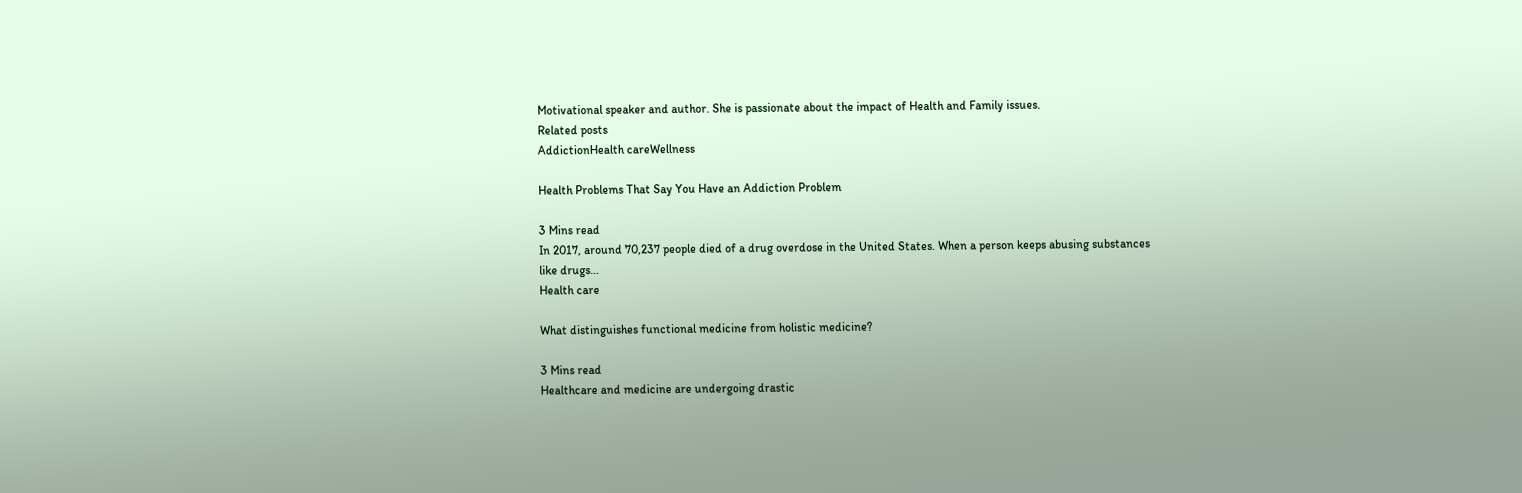Motivational speaker and author. She is passionate about the impact of Health and Family issues.
Related posts
AddictionHealth careWellness

Health Problems That Say You Have an Addiction Problem

3 Mins read
In 2017, around 70,237 people died of a drug overdose in the United States. When a person keeps abusing substances like drugs…
Health care

What distinguishes functional medicine from holistic medicine?

3 Mins read
Healthcare and medicine are undergoing drastic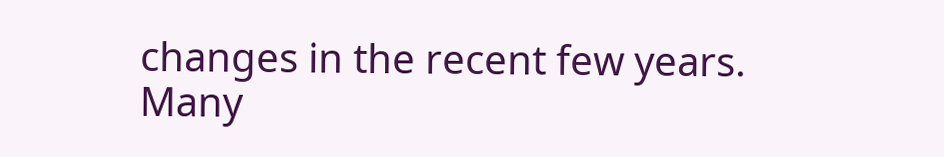changes in the recent few years. Many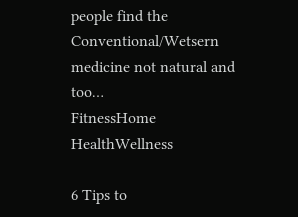people find the Conventional/Wetsern medicine not natural and too…
FitnessHome HealthWellness

6 Tips to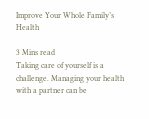Improve Your Whole Family’s Health

3 Mins read
Taking care of yourself is a challenge. Managing your health with a partner can be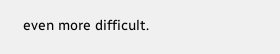even more difficult.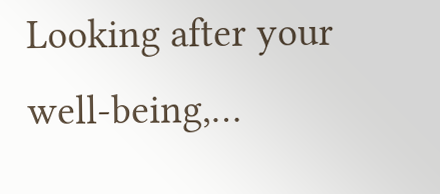Looking after your well-being,…